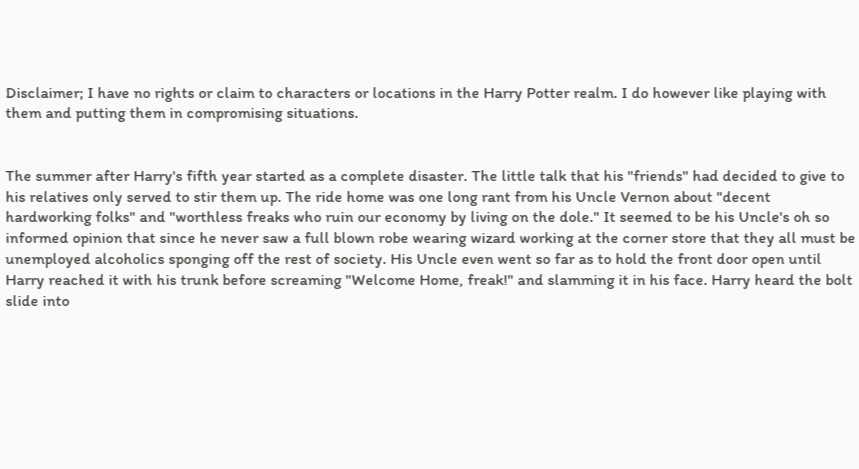Disclaimer; I have no rights or claim to characters or locations in the Harry Potter realm. I do however like playing with them and putting them in compromising situations.


The summer after Harry's fifth year started as a complete disaster. The little talk that his "friends" had decided to give to his relatives only served to stir them up. The ride home was one long rant from his Uncle Vernon about "decent hardworking folks" and "worthless freaks who ruin our economy by living on the dole." It seemed to be his Uncle's oh so informed opinion that since he never saw a full blown robe wearing wizard working at the corner store that they all must be unemployed alcoholics sponging off the rest of society. His Uncle even went so far as to hold the front door open until Harry reached it with his trunk before screaming "Welcome Home, freak!" and slamming it in his face. Harry heard the bolt slide into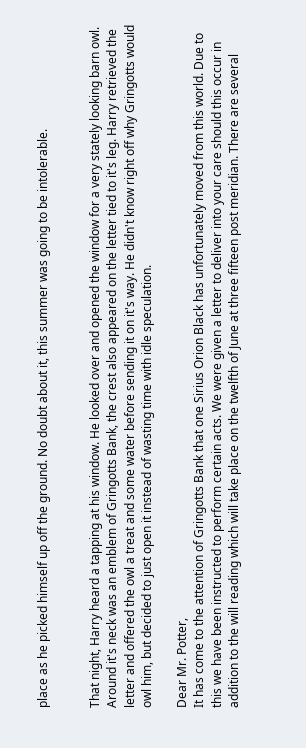place as he picked himself up off the ground. No doubt about it, this summer was going to be intolerable.


That night, Harry heard a tapping at his window. He looked over and opened the window for a very stately looking barn owl. Around it's neck was an emblem of Gringotts Bank, the crest also appeared on the letter tied to it's leg. Harry retrieved the letter and offered the owl a treat and some water before sending it on it's way. He didn't know right off why Gringotts would owl him, but decided to just open it instead of wasting time with idle speculation.

Dear Mr. Potter,
It has come to the attention of Gringotts Bank that one Sirius Orion Black has unfortunately moved from this world. Due to this we have been instructed to perform certain acts. We were given a letter to deliver into your care should this occur in addition to the will reading which will take place on the twelfth of June at three fifteen post meridian. There are several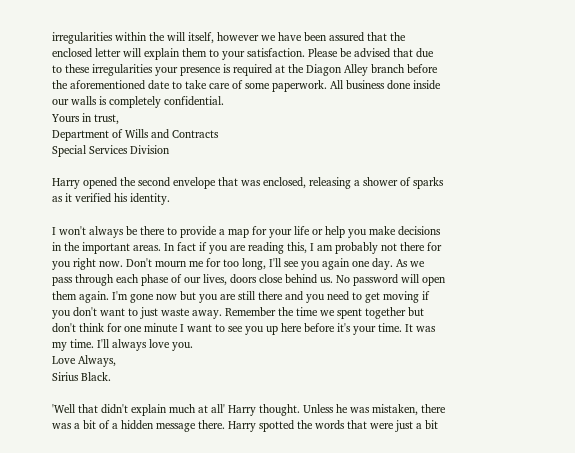irregularities within the will itself, however we have been assured that the enclosed letter will explain them to your satisfaction. Please be advised that due to these irregularities your presence is required at the Diagon Alley branch before the aforementioned date to take care of some paperwork. All business done inside our walls is completely confidential.
Yours in trust,
Department of Wills and Contracts
Special Services Division

Harry opened the second envelope that was enclosed, releasing a shower of sparks as it verified his identity.

I won't always be there to provide a map for your life or help you make decisions in the important areas. In fact if you are reading this, I am probably not there for you right now. Don't mourn me for too long, I'll see you again one day. As we pass through each phase of our lives, doors close behind us. No password will open them again. I'm gone now but you are still there and you need to get moving if you don't want to just waste away. Remember the time we spent together but don't think for one minute I want to see you up here before it's your time. It was my time. I'll always love you.
Love Always,
Sirius Black.

'Well that didn't explain much at all' Harry thought. Unless he was mistaken, there was a bit of a hidden message there. Harry spotted the words that were just a bit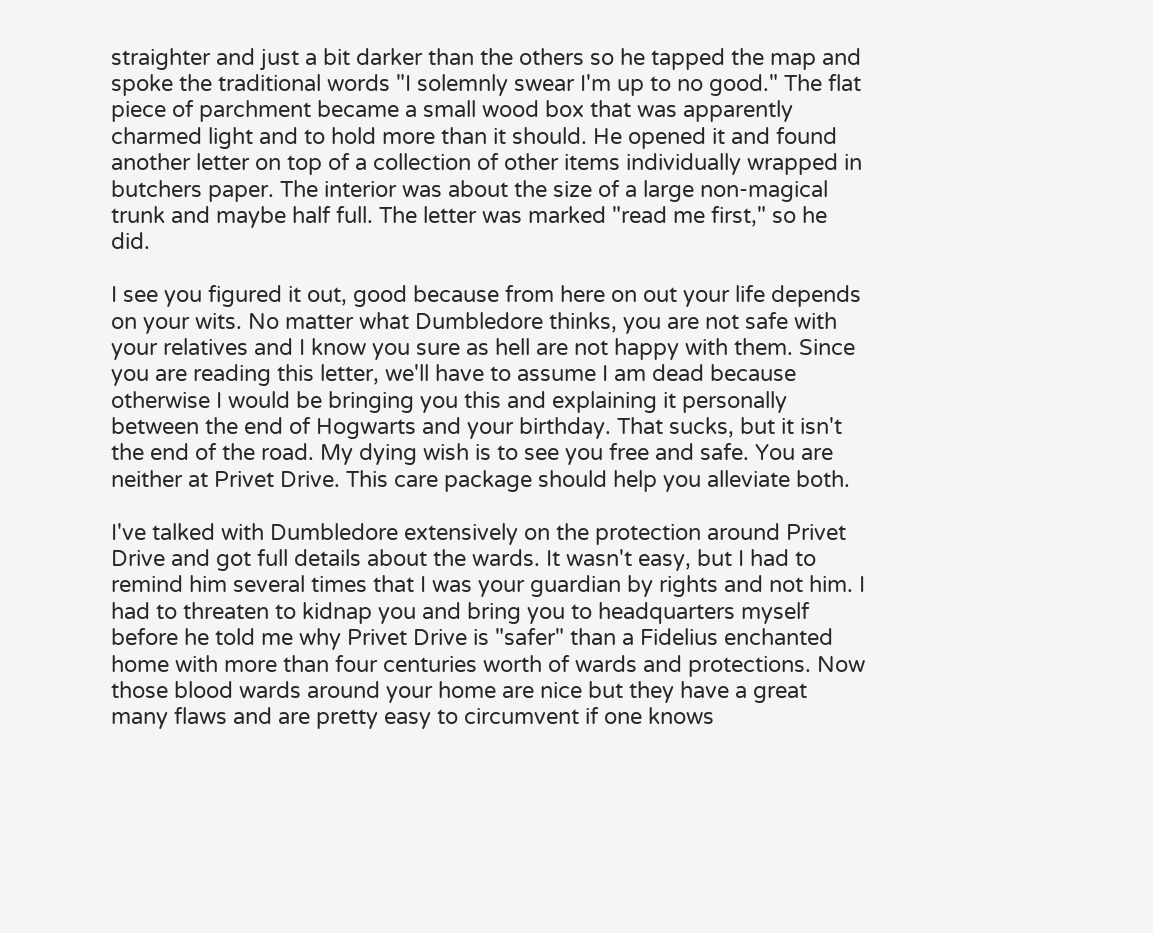straighter and just a bit darker than the others so he tapped the map and spoke the traditional words "I solemnly swear I'm up to no good." The flat piece of parchment became a small wood box that was apparently charmed light and to hold more than it should. He opened it and found another letter on top of a collection of other items individually wrapped in butchers paper. The interior was about the size of a large non-magical trunk and maybe half full. The letter was marked "read me first," so he did.

I see you figured it out, good because from here on out your life depends on your wits. No matter what Dumbledore thinks, you are not safe with your relatives and I know you sure as hell are not happy with them. Since you are reading this letter, we'll have to assume I am dead because otherwise I would be bringing you this and explaining it personally between the end of Hogwarts and your birthday. That sucks, but it isn't the end of the road. My dying wish is to see you free and safe. You are neither at Privet Drive. This care package should help you alleviate both.

I've talked with Dumbledore extensively on the protection around Privet Drive and got full details about the wards. It wasn't easy, but I had to remind him several times that I was your guardian by rights and not him. I had to threaten to kidnap you and bring you to headquarters myself before he told me why Privet Drive is "safer" than a Fidelius enchanted home with more than four centuries worth of wards and protections. Now those blood wards around your home are nice but they have a great many flaws and are pretty easy to circumvent if one knows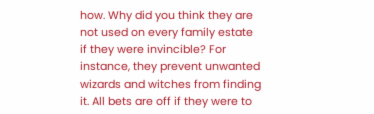how. Why did you think they are not used on every family estate if they were invincible? For instance, they prevent unwanted wizards and witches from finding it. All bets are off if they were to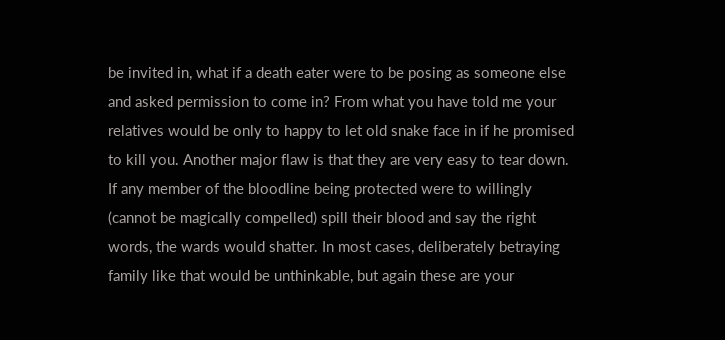be invited in, what if a death eater were to be posing as someone else and asked permission to come in? From what you have told me your relatives would be only to happy to let old snake face in if he promised to kill you. Another major flaw is that they are very easy to tear down. If any member of the bloodline being protected were to willingly (cannot be magically compelled) spill their blood and say the right words, the wards would shatter. In most cases, deliberately betraying family like that would be unthinkable, but again these are your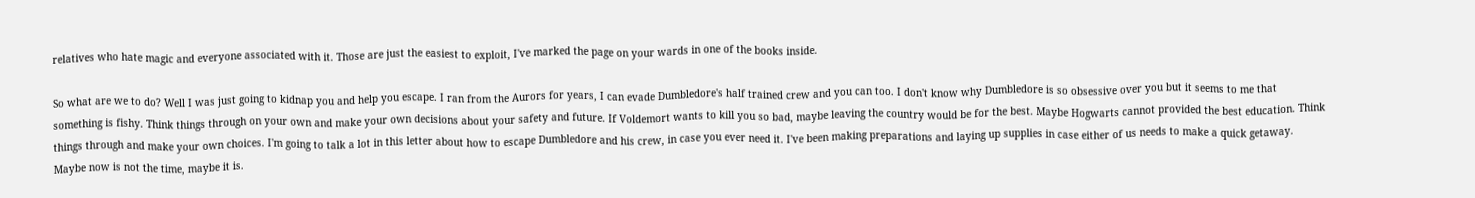relatives who hate magic and everyone associated with it. Those are just the easiest to exploit, I've marked the page on your wards in one of the books inside.

So what are we to do? Well I was just going to kidnap you and help you escape. I ran from the Aurors for years, I can evade Dumbledore's half trained crew and you can too. I don't know why Dumbledore is so obsessive over you but it seems to me that something is fishy. Think things through on your own and make your own decisions about your safety and future. If Voldemort wants to kill you so bad, maybe leaving the country would be for the best. Maybe Hogwarts cannot provided the best education. Think things through and make your own choices. I'm going to talk a lot in this letter about how to escape Dumbledore and his crew, in case you ever need it. I've been making preparations and laying up supplies in case either of us needs to make a quick getaway. Maybe now is not the time, maybe it is.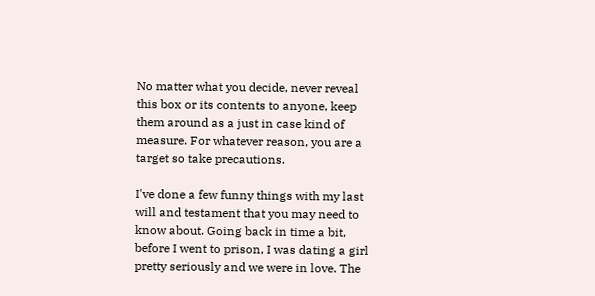No matter what you decide, never reveal this box or its contents to anyone, keep them around as a just in case kind of measure. For whatever reason, you are a target so take precautions.

I've done a few funny things with my last will and testament that you may need to know about. Going back in time a bit, before I went to prison, I was dating a girl pretty seriously and we were in love. The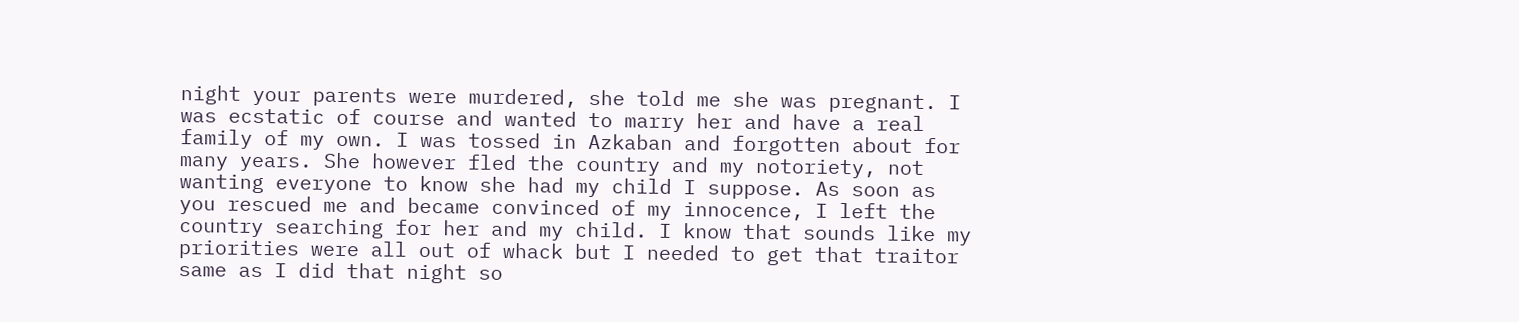night your parents were murdered, she told me she was pregnant. I was ecstatic of course and wanted to marry her and have a real family of my own. I was tossed in Azkaban and forgotten about for many years. She however fled the country and my notoriety, not wanting everyone to know she had my child I suppose. As soon as you rescued me and became convinced of my innocence, I left the country searching for her and my child. I know that sounds like my priorities were all out of whack but I needed to get that traitor same as I did that night so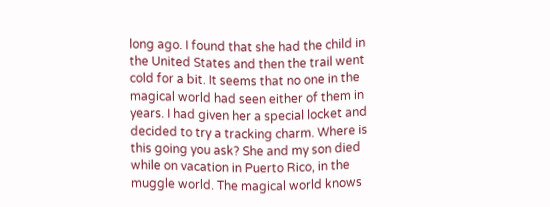long ago. I found that she had the child in the United States and then the trail went cold for a bit. It seems that no one in the magical world had seen either of them in years. I had given her a special locket and decided to try a tracking charm. Where is this going you ask? She and my son died while on vacation in Puerto Rico, in the muggle world. The magical world knows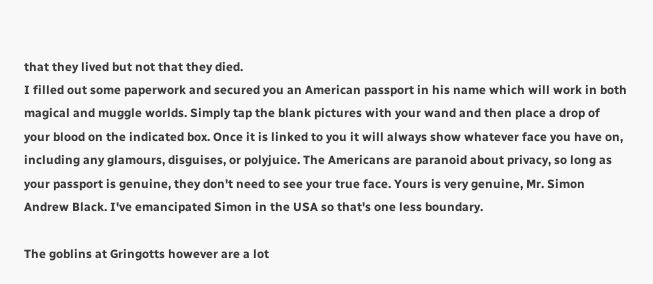that they lived but not that they died.
I filled out some paperwork and secured you an American passport in his name which will work in both magical and muggle worlds. Simply tap the blank pictures with your wand and then place a drop of your blood on the indicated box. Once it is linked to you it will always show whatever face you have on, including any glamours, disguises, or polyjuice. The Americans are paranoid about privacy, so long as your passport is genuine, they don't need to see your true face. Yours is very genuine, Mr. Simon Andrew Black. I've emancipated Simon in the USA so that's one less boundary.

The goblins at Gringotts however are a lot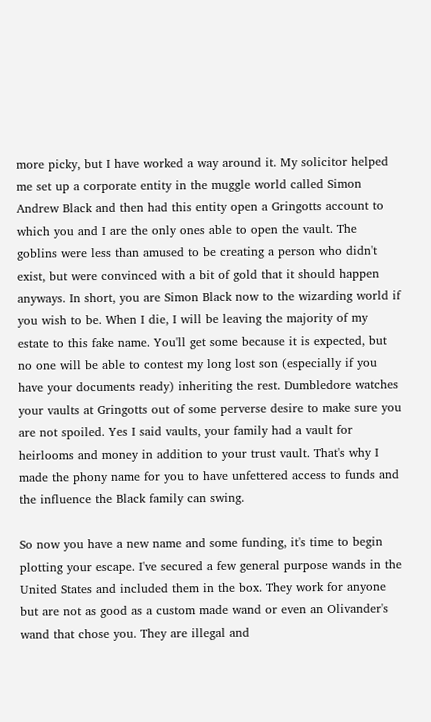more picky, but I have worked a way around it. My solicitor helped me set up a corporate entity in the muggle world called Simon Andrew Black and then had this entity open a Gringotts account to which you and I are the only ones able to open the vault. The goblins were less than amused to be creating a person who didn't exist, but were convinced with a bit of gold that it should happen anyways. In short, you are Simon Black now to the wizarding world if you wish to be. When I die, I will be leaving the majority of my estate to this fake name. You'll get some because it is expected, but no one will be able to contest my long lost son (especially if you have your documents ready) inheriting the rest. Dumbledore watches your vaults at Gringotts out of some perverse desire to make sure you are not spoiled. Yes I said vaults, your family had a vault for heirlooms and money in addition to your trust vault. That's why I made the phony name for you to have unfettered access to funds and the influence the Black family can swing.

So now you have a new name and some funding, it's time to begin plotting your escape. I've secured a few general purpose wands in the United States and included them in the box. They work for anyone but are not as good as a custom made wand or even an Olivander's wand that chose you. They are illegal and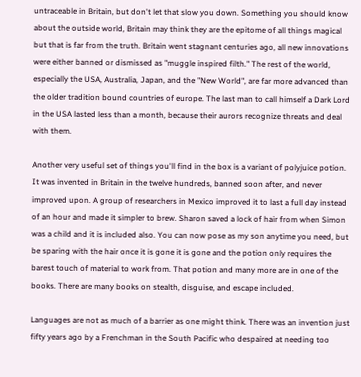untraceable in Britain, but don't let that slow you down. Something you should know about the outside world, Britain may think they are the epitome of all things magical but that is far from the truth. Britain went stagnant centuries ago, all new innovations were either banned or dismissed as "muggle inspired filth." The rest of the world, especially the USA, Australia, Japan, and the "New World", are far more advanced than the older tradition bound countries of europe. The last man to call himself a Dark Lord in the USA lasted less than a month, because their aurors recognize threats and deal with them.

Another very useful set of things you'll find in the box is a variant of polyjuice potion. It was invented in Britain in the twelve hundreds, banned soon after, and never improved upon. A group of researchers in Mexico improved it to last a full day instead of an hour and made it simpler to brew. Sharon saved a lock of hair from when Simon was a child and it is included also. You can now pose as my son anytime you need, but be sparing with the hair once it is gone it is gone and the potion only requires the barest touch of material to work from. That potion and many more are in one of the books. There are many books on stealth, disguise, and escape included.

Languages are not as much of a barrier as one might think. There was an invention just fifty years ago by a Frenchman in the South Pacific who despaired at needing too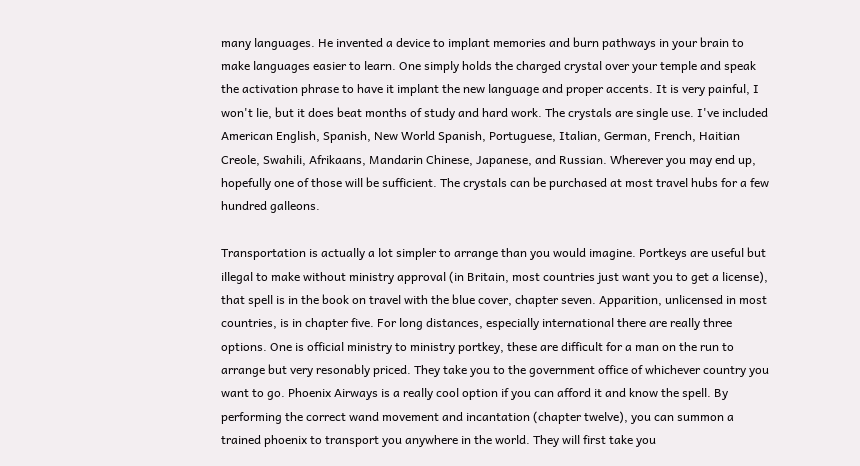many languages. He invented a device to implant memories and burn pathways in your brain to make languages easier to learn. One simply holds the charged crystal over your temple and speak the activation phrase to have it implant the new language and proper accents. It is very painful, I won't lie, but it does beat months of study and hard work. The crystals are single use. I've included American English, Spanish, New World Spanish, Portuguese, Italian, German, French, Haitian Creole, Swahili, Afrikaans, Mandarin Chinese, Japanese, and Russian. Wherever you may end up, hopefully one of those will be sufficient. The crystals can be purchased at most travel hubs for a few hundred galleons.

Transportation is actually a lot simpler to arrange than you would imagine. Portkeys are useful but illegal to make without ministry approval (in Britain, most countries just want you to get a license), that spell is in the book on travel with the blue cover, chapter seven. Apparition, unlicensed in most countries, is in chapter five. For long distances, especially international there are really three options. One is official ministry to ministry portkey, these are difficult for a man on the run to arrange but very resonably priced. They take you to the government office of whichever country you want to go. Phoenix Airways is a really cool option if you can afford it and know the spell. By performing the correct wand movement and incantation (chapter twelve), you can summon a trained phoenix to transport you anywhere in the world. They will first take you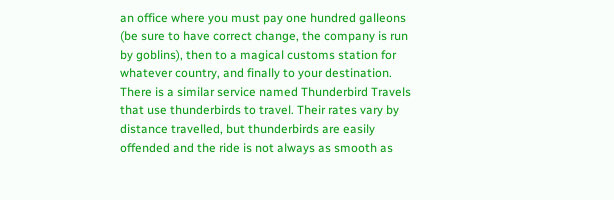an office where you must pay one hundred galleons (be sure to have correct change, the company is run by goblins), then to a magical customs station for whatever country, and finally to your destination. There is a similar service named Thunderbird Travels that use thunderbirds to travel. Their rates vary by distance travelled, but thunderbirds are easily offended and the ride is not always as smooth as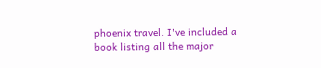phoenix travel. I've included a book listing all the major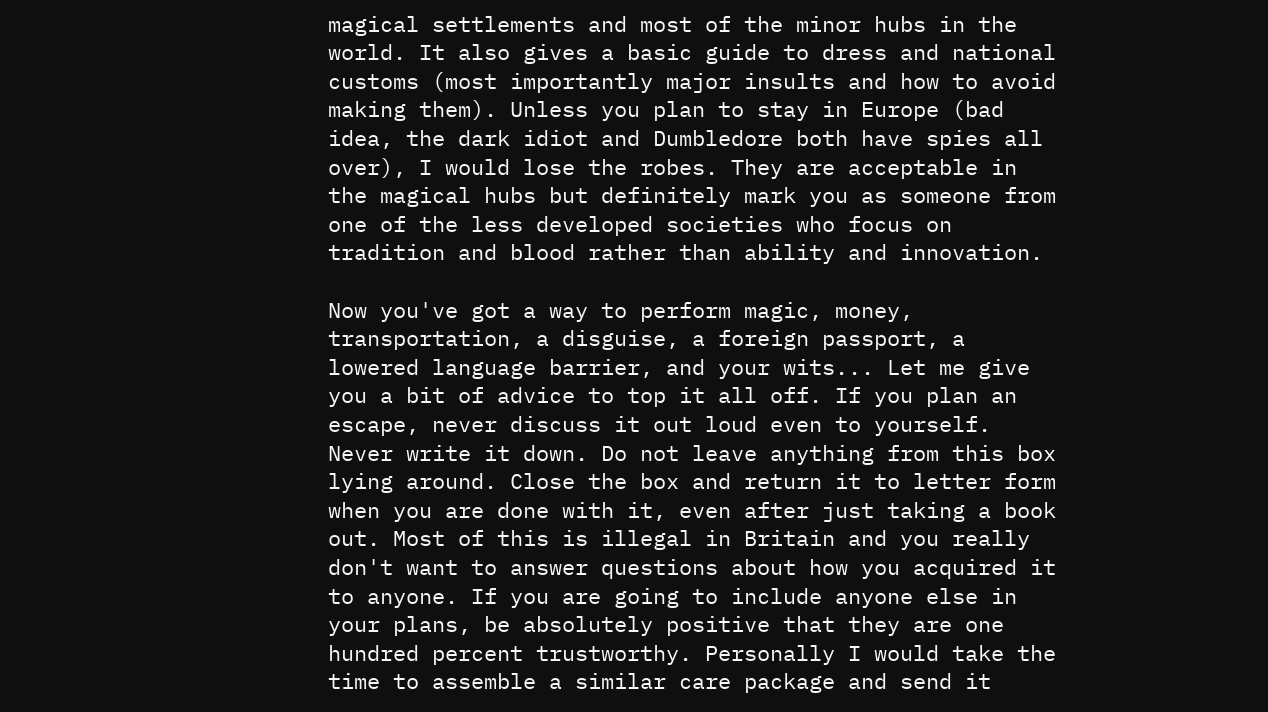magical settlements and most of the minor hubs in the world. It also gives a basic guide to dress and national customs (most importantly major insults and how to avoid making them). Unless you plan to stay in Europe (bad idea, the dark idiot and Dumbledore both have spies all over), I would lose the robes. They are acceptable in the magical hubs but definitely mark you as someone from one of the less developed societies who focus on tradition and blood rather than ability and innovation.

Now you've got a way to perform magic, money, transportation, a disguise, a foreign passport, a lowered language barrier, and your wits... Let me give you a bit of advice to top it all off. If you plan an escape, never discuss it out loud even to yourself. Never write it down. Do not leave anything from this box lying around. Close the box and return it to letter form when you are done with it, even after just taking a book out. Most of this is illegal in Britain and you really don't want to answer questions about how you acquired it to anyone. If you are going to include anyone else in your plans, be absolutely positive that they are one hundred percent trustworthy. Personally I would take the time to assemble a similar care package and send it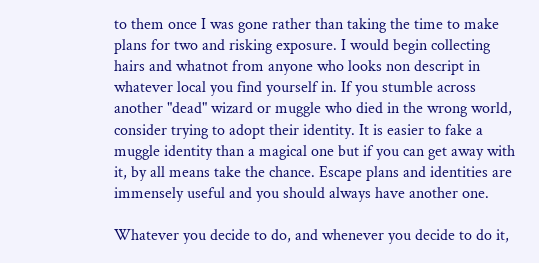to them once I was gone rather than taking the time to make plans for two and risking exposure. I would begin collecting hairs and whatnot from anyone who looks non descript in whatever local you find yourself in. If you stumble across another "dead" wizard or muggle who died in the wrong world, consider trying to adopt their identity. It is easier to fake a muggle identity than a magical one but if you can get away with it, by all means take the chance. Escape plans and identities are immensely useful and you should always have another one.

Whatever you decide to do, and whenever you decide to do it,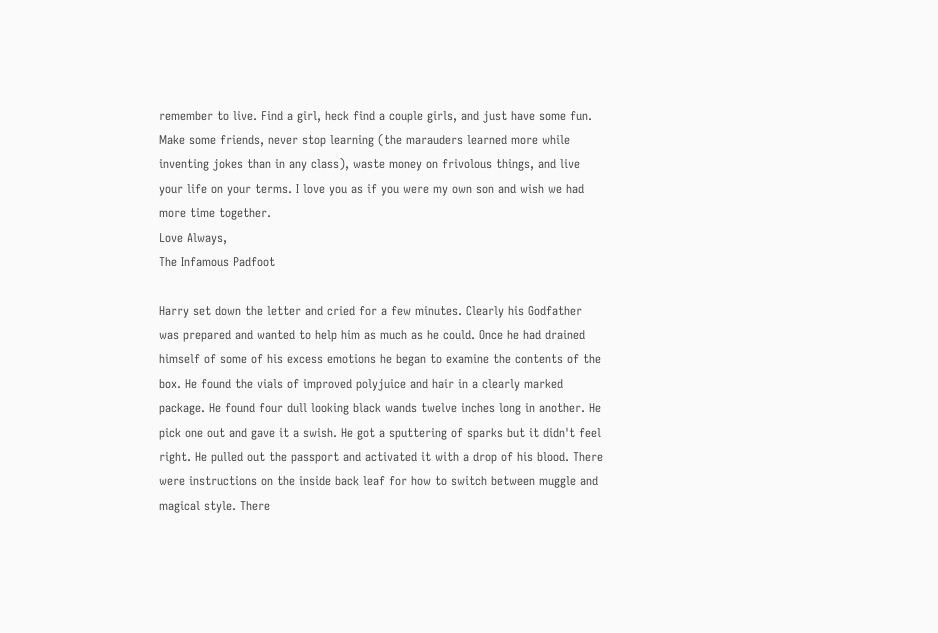remember to live. Find a girl, heck find a couple girls, and just have some fun. Make some friends, never stop learning (the marauders learned more while inventing jokes than in any class), waste money on frivolous things, and live your life on your terms. I love you as if you were my own son and wish we had more time together.
Love Always,
The Infamous Padfoot

Harry set down the letter and cried for a few minutes. Clearly his Godfather was prepared and wanted to help him as much as he could. Once he had drained himself of some of his excess emotions he began to examine the contents of the box. He found the vials of improved polyjuice and hair in a clearly marked package. He found four dull looking black wands twelve inches long in another. He pick one out and gave it a swish. He got a sputtering of sparks but it didn't feel right. He pulled out the passport and activated it with a drop of his blood. There were instructions on the inside back leaf for how to switch between muggle and magical style. There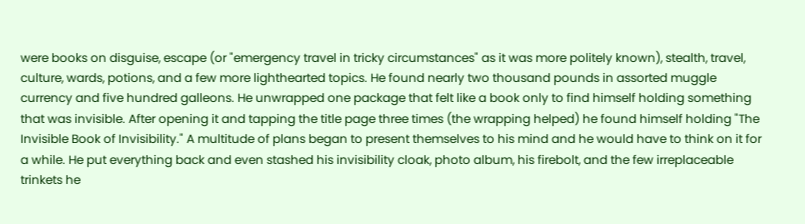were books on disguise, escape (or "emergency travel in tricky circumstances" as it was more politely known), stealth, travel, culture, wards, potions, and a few more lighthearted topics. He found nearly two thousand pounds in assorted muggle currency and five hundred galleons. He unwrapped one package that felt like a book only to find himself holding something that was invisible. After opening it and tapping the title page three times (the wrapping helped) he found himself holding "The Invisible Book of Invisibility." A multitude of plans began to present themselves to his mind and he would have to think on it for a while. He put everything back and even stashed his invisibility cloak, photo album, his firebolt, and the few irreplaceable trinkets he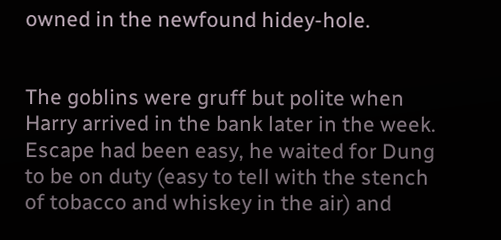owned in the newfound hidey-hole.


The goblins were gruff but polite when Harry arrived in the bank later in the week. Escape had been easy, he waited for Dung to be on duty (easy to tell with the stench of tobacco and whiskey in the air) and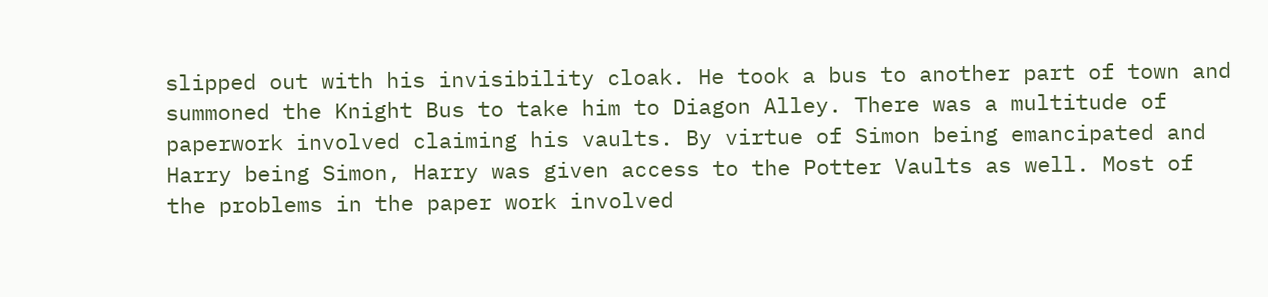slipped out with his invisibility cloak. He took a bus to another part of town and summoned the Knight Bus to take him to Diagon Alley. There was a multitude of paperwork involved claiming his vaults. By virtue of Simon being emancipated and Harry being Simon, Harry was given access to the Potter Vaults as well. Most of the problems in the paper work involved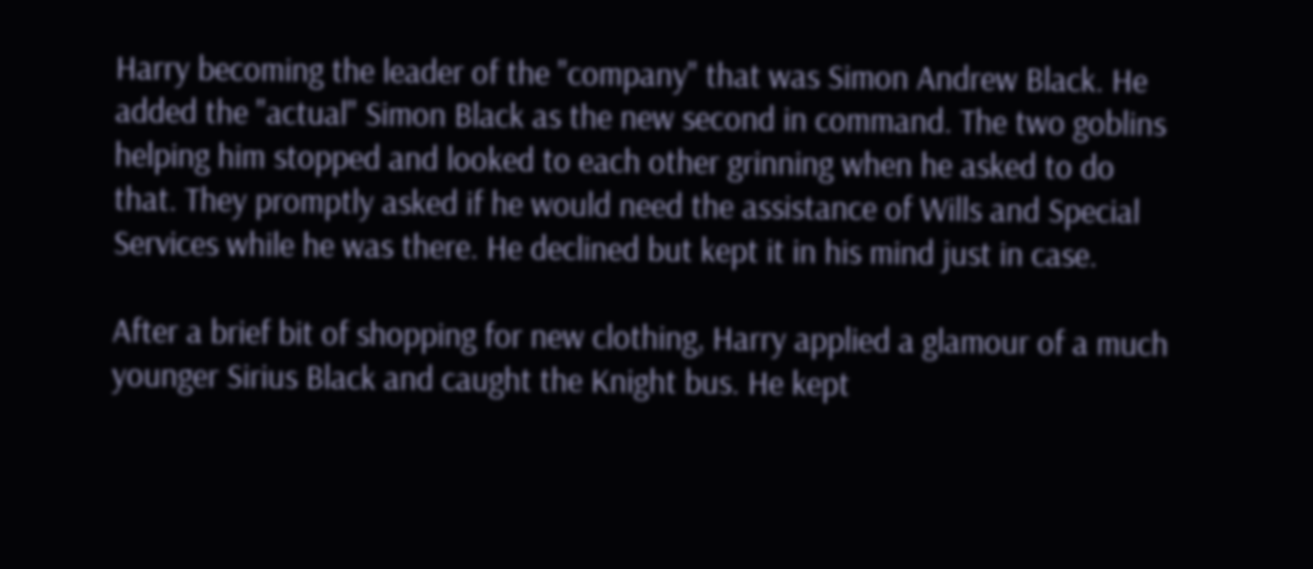Harry becoming the leader of the "company" that was Simon Andrew Black. He added the "actual" Simon Black as the new second in command. The two goblins helping him stopped and looked to each other grinning when he asked to do that. They promptly asked if he would need the assistance of Wills and Special Services while he was there. He declined but kept it in his mind just in case.

After a brief bit of shopping for new clothing, Harry applied a glamour of a much younger Sirius Black and caught the Knight bus. He kept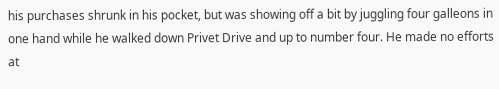his purchases shrunk in his pocket, but was showing off a bit by juggling four galleons in one hand while he walked down Privet Drive and up to number four. He made no efforts at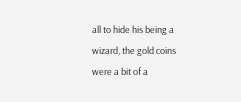all to hide his being a wizard, the gold coins were a bit of a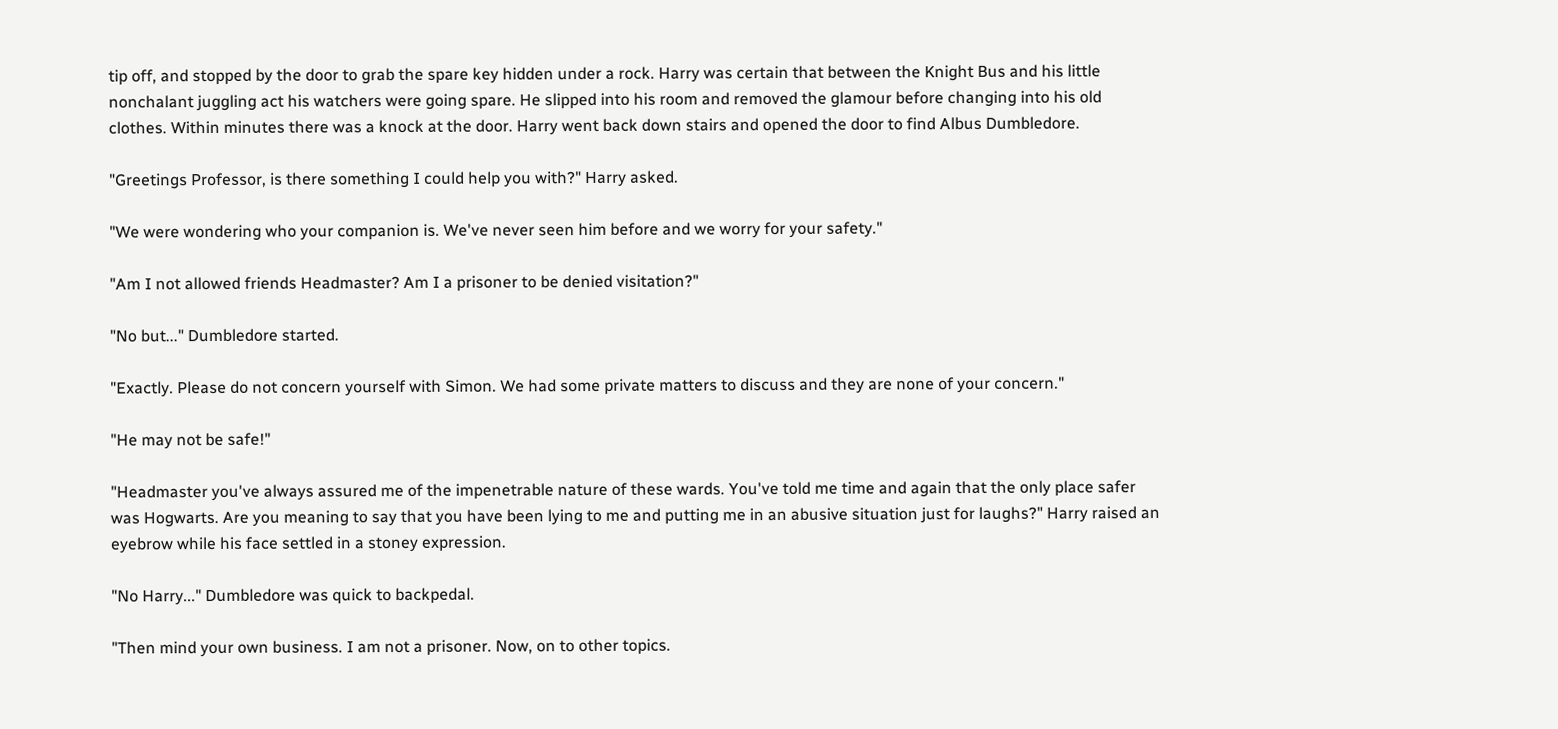tip off, and stopped by the door to grab the spare key hidden under a rock. Harry was certain that between the Knight Bus and his little nonchalant juggling act his watchers were going spare. He slipped into his room and removed the glamour before changing into his old clothes. Within minutes there was a knock at the door. Harry went back down stairs and opened the door to find Albus Dumbledore.

"Greetings Professor, is there something I could help you with?" Harry asked.

"We were wondering who your companion is. We've never seen him before and we worry for your safety."

"Am I not allowed friends Headmaster? Am I a prisoner to be denied visitation?"

"No but..." Dumbledore started.

"Exactly. Please do not concern yourself with Simon. We had some private matters to discuss and they are none of your concern."

"He may not be safe!"

"Headmaster you've always assured me of the impenetrable nature of these wards. You've told me time and again that the only place safer was Hogwarts. Are you meaning to say that you have been lying to me and putting me in an abusive situation just for laughs?" Harry raised an eyebrow while his face settled in a stoney expression.

"No Harry..." Dumbledore was quick to backpedal.

"Then mind your own business. I am not a prisoner. Now, on to other topics.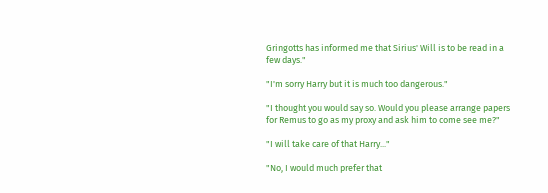Gringotts has informed me that Sirius' Will is to be read in a few days."

"I'm sorry Harry but it is much too dangerous."

"I thought you would say so. Would you please arrange papers for Remus to go as my proxy and ask him to come see me?"

"I will take care of that Harry..."

"No, I would much prefer that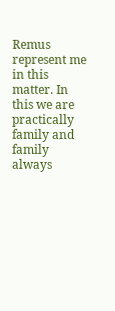Remus represent me in this matter. In this we are practically family and family always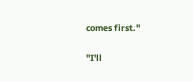comes first."

"I'll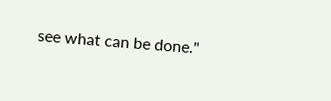see what can be done."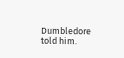Dumbledore told him.